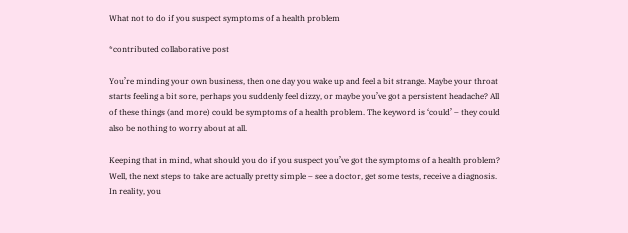What not to do if you suspect symptoms of a health problem

*contributed collaborative post

You’re minding your own business, then one day you wake up and feel a bit strange. Maybe your throat starts feeling a bit sore, perhaps you suddenly feel dizzy, or maybe you’ve got a persistent headache? All of these things (and more) could be symptoms of a health problem. The keyword is ‘could’ – they could also be nothing to worry about at all.

Keeping that in mind, what should you do if you suspect you’ve got the symptoms of a health problem? Well, the next steps to take are actually pretty simple – see a doctor, get some tests, receive a diagnosis. In reality, you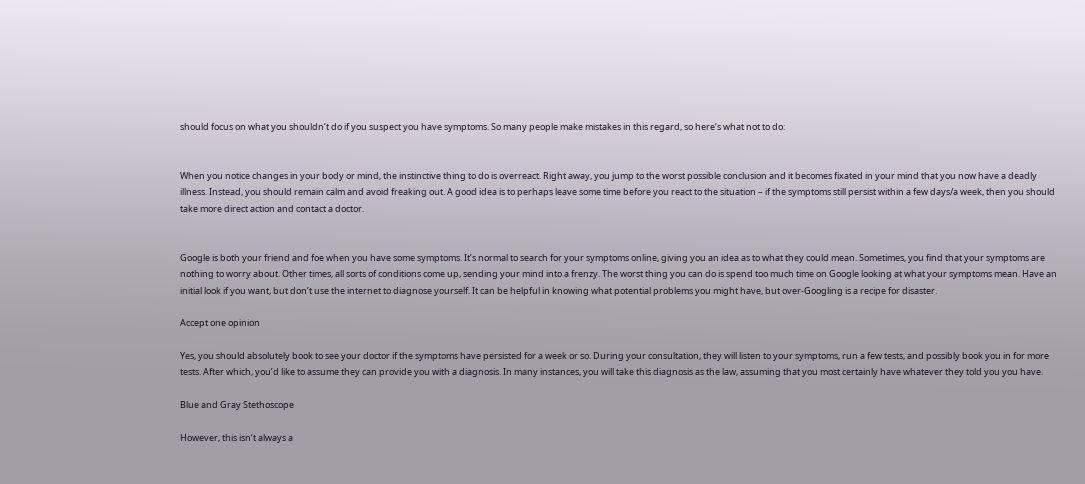should focus on what you shouldn’t do if you suspect you have symptoms. So many people make mistakes in this regard, so here’s what not to do:


When you notice changes in your body or mind, the instinctive thing to do is overreact. Right away, you jump to the worst possible conclusion and it becomes fixated in your mind that you now have a deadly illness. Instead, you should remain calm and avoid freaking out. A good idea is to perhaps leave some time before you react to the situation – if the symptoms still persist within a few days/a week, then you should take more direct action and contact a doctor.


Google is both your friend and foe when you have some symptoms. It’s normal to search for your symptoms online, giving you an idea as to what they could mean. Sometimes, you find that your symptoms are nothing to worry about. Other times, all sorts of conditions come up, sending your mind into a frenzy. The worst thing you can do is spend too much time on Google looking at what your symptoms mean. Have an initial look if you want, but don’t use the internet to diagnose yourself. It can be helpful in knowing what potential problems you might have, but over-Googling is a recipe for disaster.

Accept one opinion

Yes, you should absolutely book to see your doctor if the symptoms have persisted for a week or so. During your consultation, they will listen to your symptoms, run a few tests, and possibly book you in for more tests. After which, you’d like to assume they can provide you with a diagnosis. In many instances, you will take this diagnosis as the law, assuming that you most certainly have whatever they told you you have.

Blue and Gray Stethoscope

However, this isn’t always a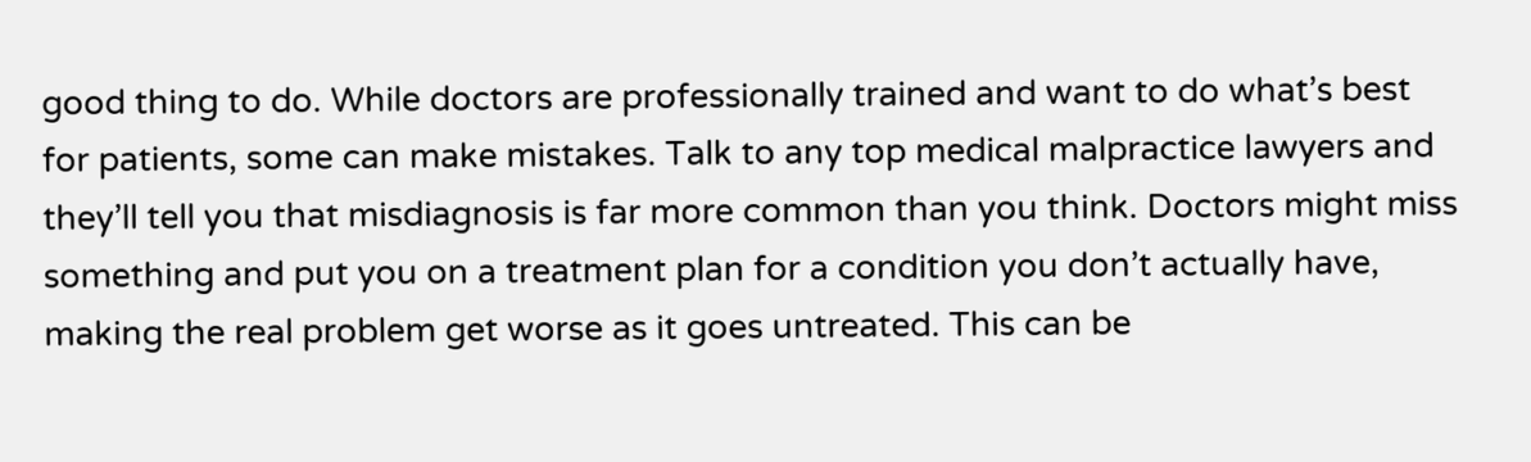good thing to do. While doctors are professionally trained and want to do what’s best for patients, some can make mistakes. Talk to any top medical malpractice lawyers and they’ll tell you that misdiagnosis is far more common than you think. Doctors might miss something and put you on a treatment plan for a condition you don’t actually have, making the real problem get worse as it goes untreated. This can be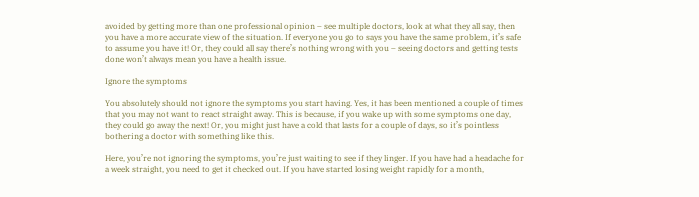avoided by getting more than one professional opinion – see multiple doctors, look at what they all say, then you have a more accurate view of the situation. If everyone you go to says you have the same problem, it’s safe to assume you have it! Or, they could all say there’s nothing wrong with you – seeing doctors and getting tests done won’t always mean you have a health issue.

Ignore the symptoms

You absolutely should not ignore the symptoms you start having. Yes, it has been mentioned a couple of times that you may not want to react straight away. This is because, if you wake up with some symptoms one day, they could go away the next! Or, you might just have a cold that lasts for a couple of days, so it’s pointless bothering a doctor with something like this.

Here, you’re not ignoring the symptoms, you’re just waiting to see if they linger. If you have had a headache for a week straight, you need to get it checked out. If you have started losing weight rapidly for a month,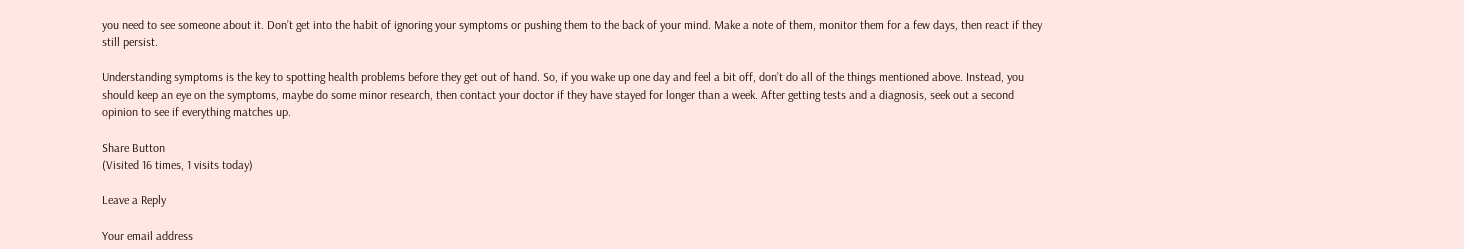you need to see someone about it. Don’t get into the habit of ignoring your symptoms or pushing them to the back of your mind. Make a note of them, monitor them for a few days, then react if they still persist.

Understanding symptoms is the key to spotting health problems before they get out of hand. So, if you wake up one day and feel a bit off, don’t do all of the things mentioned above. Instead, you should keep an eye on the symptoms, maybe do some minor research, then contact your doctor if they have stayed for longer than a week. After getting tests and a diagnosis, seek out a second opinion to see if everything matches up.

Share Button
(Visited 16 times, 1 visits today)

Leave a Reply

Your email address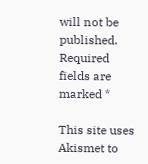will not be published. Required fields are marked *

This site uses Akismet to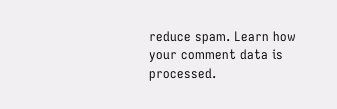reduce spam. Learn how your comment data is processed.